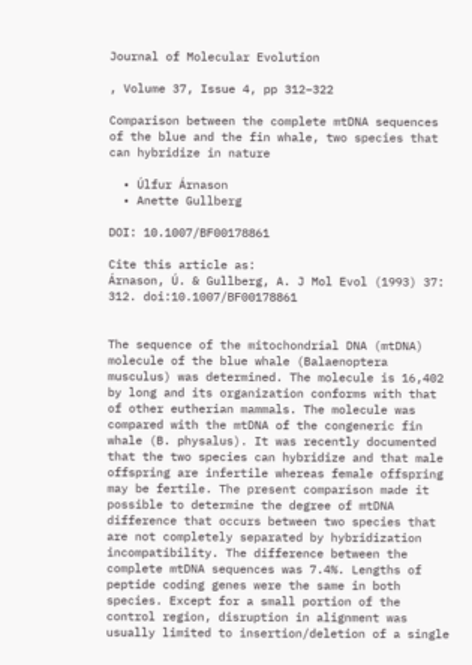Journal of Molecular Evolution

, Volume 37, Issue 4, pp 312–322

Comparison between the complete mtDNA sequences of the blue and the fin whale, two species that can hybridize in nature

  • Úlfur Árnason
  • Anette Gullberg

DOI: 10.1007/BF00178861

Cite this article as:
Árnason, Ú. & Gullberg, A. J Mol Evol (1993) 37: 312. doi:10.1007/BF00178861


The sequence of the mitochondrial DNA (mtDNA) molecule of the blue whale (Balaenoptera musculus) was determined. The molecule is 16,402 by long and its organization conforms with that of other eutherian mammals. The molecule was compared with the mtDNA of the congeneric fin whale (B. physalus). It was recently documented that the two species can hybridize and that male offspring are infertile whereas female offspring may be fertile. The present comparison made it possible to determine the degree of mtDNA difference that occurs between two species that are not completely separated by hybridization incompatibility. The difference between the complete mtDNA sequences was 7.4%. Lengths of peptide coding genes were the same in both species. Except for a small portion of the control region, disruption in alignment was usually limited to insertion/deletion of a single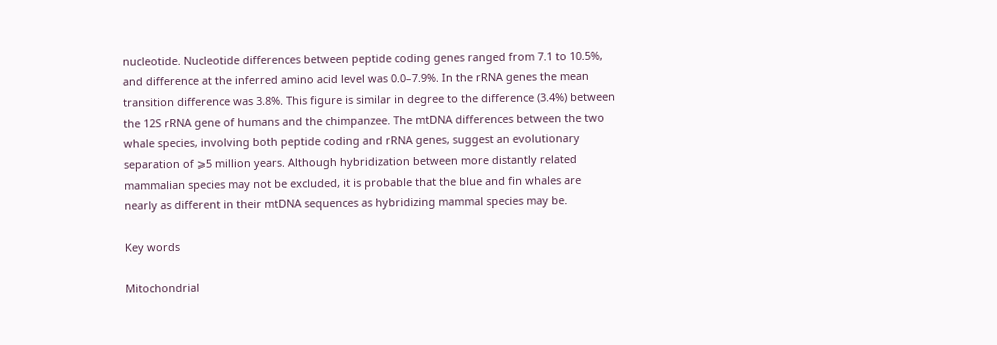nucleotide. Nucleotide differences between peptide coding genes ranged from 7.1 to 10.5%, and difference at the inferred amino acid level was 0.0–7.9%. In the rRNA genes the mean transition difference was 3.8%. This figure is similar in degree to the difference (3.4%) between the 12S rRNA gene of humans and the chimpanzee. The mtDNA differences between the two whale species, involving both peptide coding and rRNA genes, suggest an evolutionary separation of ⩾5 million years. Although hybridization between more distantly related mammalian species may not be excluded, it is probable that the blue and fin whales are nearly as different in their mtDNA sequences as hybridizing mammal species may be.

Key words

Mitochondrial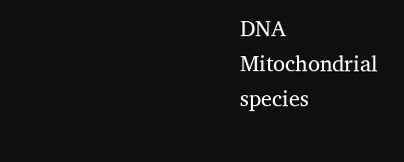DNA Mitochondrial species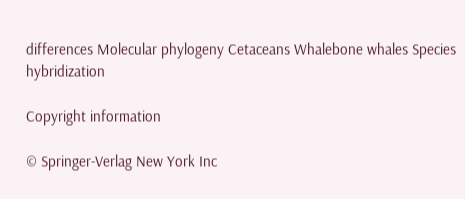differences Molecular phylogeny Cetaceans Whalebone whales Species hybridization

Copyright information

© Springer-Verlag New York Inc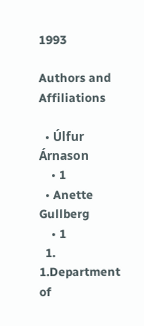1993

Authors and Affiliations

  • Úlfur Árnason
    • 1
  • Anette Gullberg
    • 1
  1. 1.Department of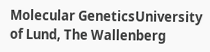Molecular GeneticsUniversity of Lund, The Wallenberg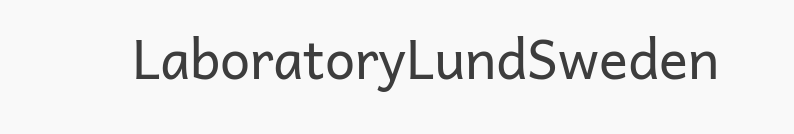LaboratoryLundSweden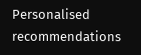Personalised recommendations